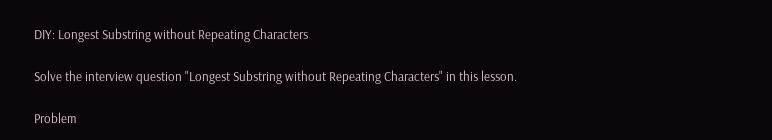DIY: Longest Substring without Repeating Characters

Solve the interview question "Longest Substring without Repeating Characters" in this lesson.

Problem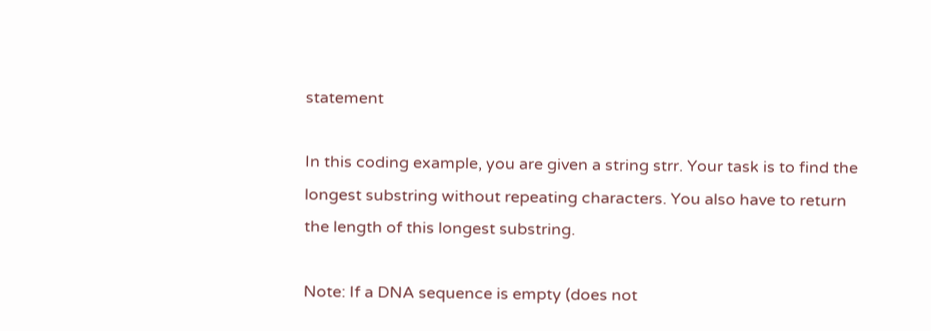statement

In this coding example, you are given a string strr. Your task is to find the longest substring without repeating characters. You also have to return the length of this longest substring.

Note: If a DNA sequence is empty (does not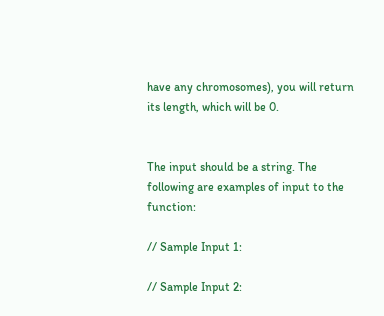have any chromosomes), you will return its length, which will be 0.


The input should be a string. The following are examples of input to the function:

// Sample Input 1:

// Sample Input 2: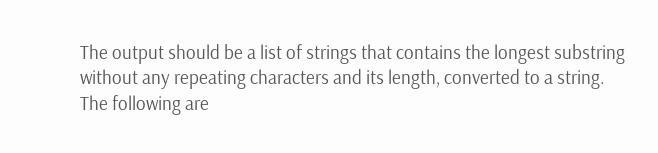The output should be a list of strings that contains the longest substring without any repeating characters and its length, converted to a string. The following are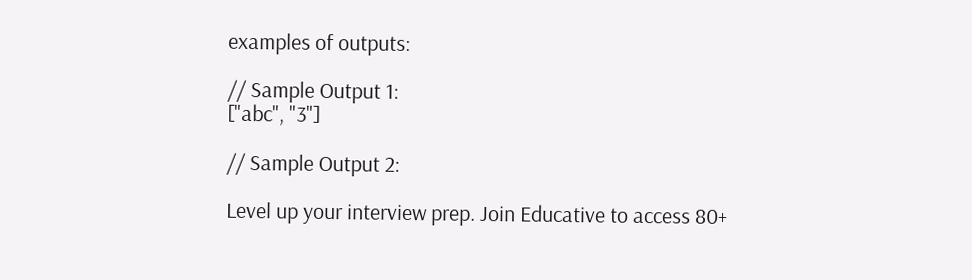examples of outputs:

// Sample Output 1:
["abc", "3"]

// Sample Output 2:

Level up your interview prep. Join Educative to access 80+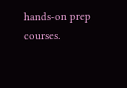hands-on prep courses.